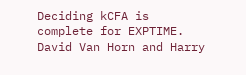Deciding kCFA is complete for EXPTIME.
David Van Horn and Harry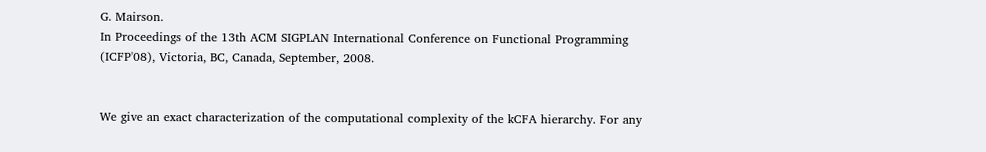G. Mairson.
In Proceedings of the 13th ACM SIGPLAN International Conference on Functional Programming (ICFP'08), Victoria, BC, Canada, September, 2008.


We give an exact characterization of the computational complexity of the kCFA hierarchy. For any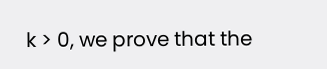k > 0, we prove that the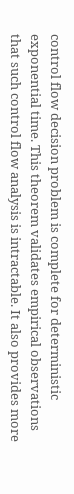control flow decision problem is complete for deterministic exponential time. This theorem validates empirical observations that such control flow analysis is intractable. It also provides more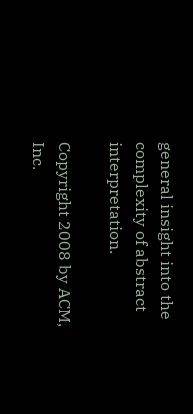general insight into the complexity of abstract interpretation.

Copyright 2008 by ACM, Inc.